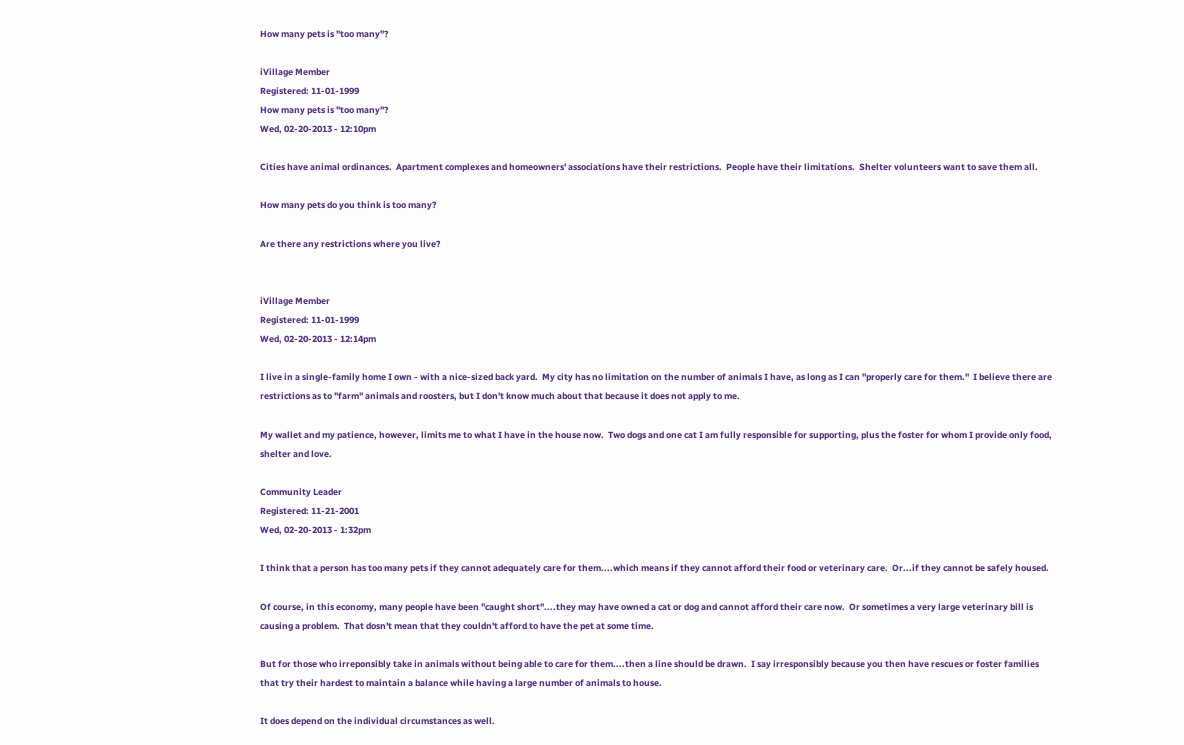How many pets is "too many"?

iVillage Member
Registered: 11-01-1999
How many pets is "too many"?
Wed, 02-20-2013 - 12:10pm

Cities have animal ordinances.  Apartment complexes and homeowners' associations have their restrictions.  People have their limitations.  Shelter volunteers want to save them all.

How many pets do you think is too many?

Are there any restrictions where you live?


iVillage Member
Registered: 11-01-1999
Wed, 02-20-2013 - 12:14pm

I live in a single-family home I own - with a nice-sized back yard.  My city has no limitation on the number of animals I have, as long as I can "properly care for them."  I believe there are restrictions as to "farm" animals and roosters, but I don't know much about that because it does not apply to me.

My wallet and my patience, however, limits me to what I have in the house now.  Two dogs and one cat I am fully responsible for supporting, plus the foster for whom I provide only food, shelter and love.

Community Leader
Registered: 11-21-2001
Wed, 02-20-2013 - 1:32pm

I think that a person has too many pets if they cannot adequately care for them....which means if they cannot afford their food or veterinary care.  Or...if they cannot be safely housed.

Of course, in this economy, many people have been "caught short"....they may have owned a cat or dog and cannot afford their care now.  Or sometimes a very large veterinary bill is causing a problem.  That dosn't mean that they couldn't afford to have the pet at some time.

But for those who irreponsibly take in animals without being able to care for them....then a line should be drawn.  I say irresponsibly because you then have rescues or foster families that try their hardest to maintain a balance while having a large number of animals to house.

It does depend on the individual circumstances as well.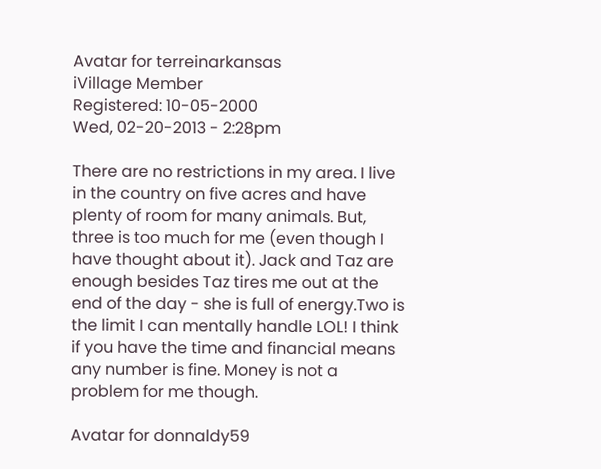Avatar for terreinarkansas
iVillage Member
Registered: 10-05-2000
Wed, 02-20-2013 - 2:28pm

There are no restrictions in my area. I live in the country on five acres and have plenty of room for many animals. But, three is too much for me (even though I have thought about it). Jack and Taz are enough besides Taz tires me out at the end of the day - she is full of energy.Two is the limit I can mentally handle LOL! I think if you have the time and financial means any number is fine. Money is not a problem for me though.

Avatar for donnaldy59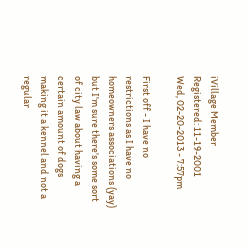iVillage Member
Registered: 11-19-2001
Wed, 02-20-2013 - 7:57pm

First off - I have no restrictions as I have no homeowners associations (yay) but I'm sure there's some sort of city law about having a certain amount of dogs making it a kennel and not a regular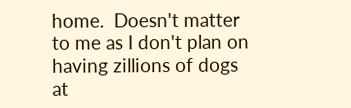home.  Doesn't matter to me as I don't plan on having zillions of dogs at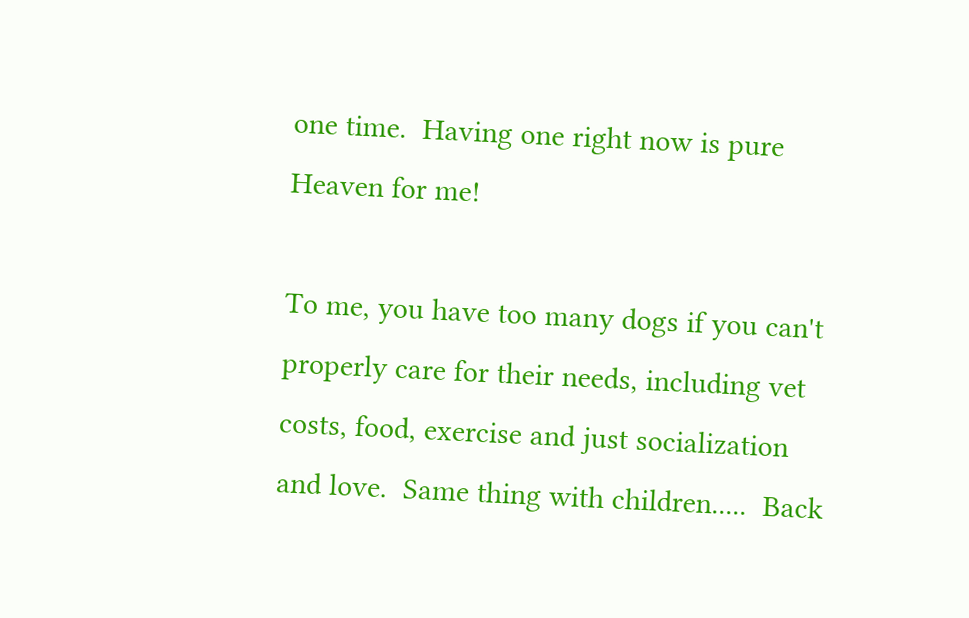one time.  Having one right now is pure Heaven for me!

To me, you have too many dogs if you can't properly care for their needs, including vet costs, food, exercise and just socialization and love.  Same thing with children.....  Back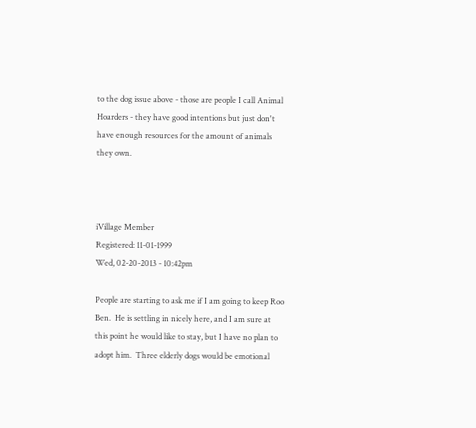to the dog issue above - those are people I call Animal Hoarders - they have good intentions but just don't have enough resources for the amount of animals they own.



iVillage Member
Registered: 11-01-1999
Wed, 02-20-2013 - 10:42pm

People are starting to ask me if I am going to keep Roo Ben.  He is settling in nicely here, and I am sure at this point he would like to stay, but I have no plan to adopt him.  Three elderly dogs would be emotional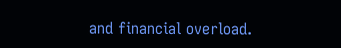and financial overload.